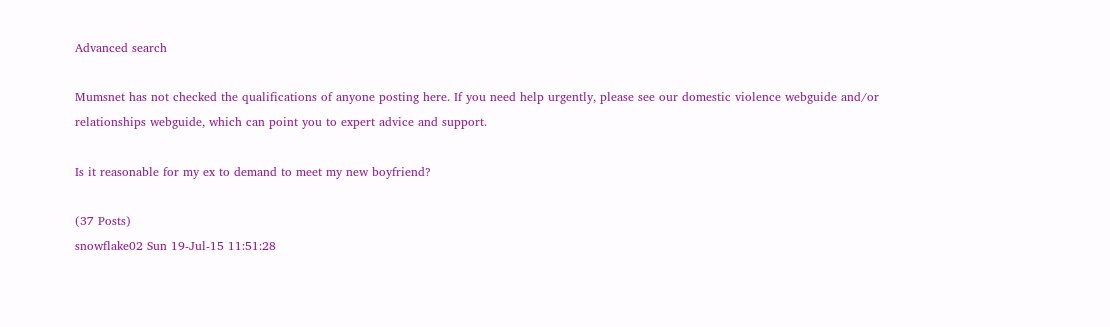Advanced search

Mumsnet has not checked the qualifications of anyone posting here. If you need help urgently, please see our domestic violence webguide and/or relationships webguide, which can point you to expert advice and support.

Is it reasonable for my ex to demand to meet my new boyfriend?

(37 Posts)
snowflake02 Sun 19-Jul-15 11:51:28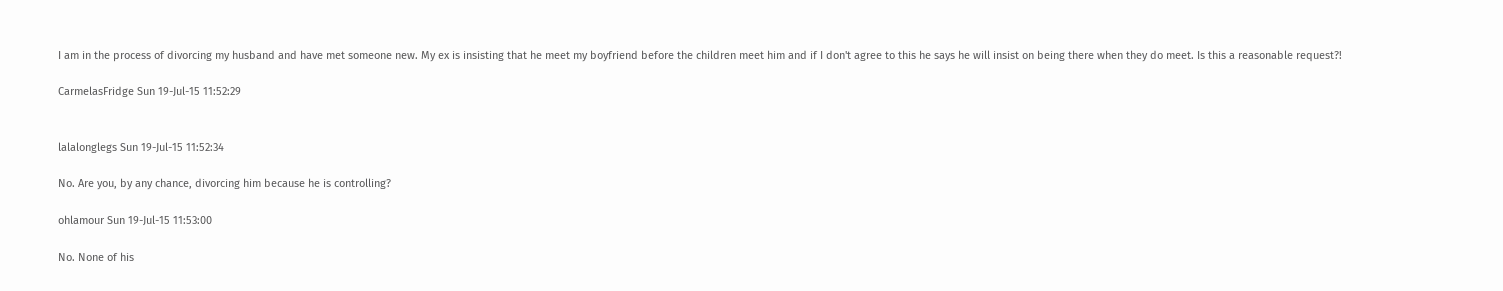I am in the process of divorcing my husband and have met someone new. My ex is insisting that he meet my boyfriend before the children meet him and if I don't agree to this he says he will insist on being there when they do meet. Is this a reasonable request?!

CarmelasFridge Sun 19-Jul-15 11:52:29


lalalonglegs Sun 19-Jul-15 11:52:34

No. Are you, by any chance, divorcing him because he is controlling?

ohlamour Sun 19-Jul-15 11:53:00

No. None of his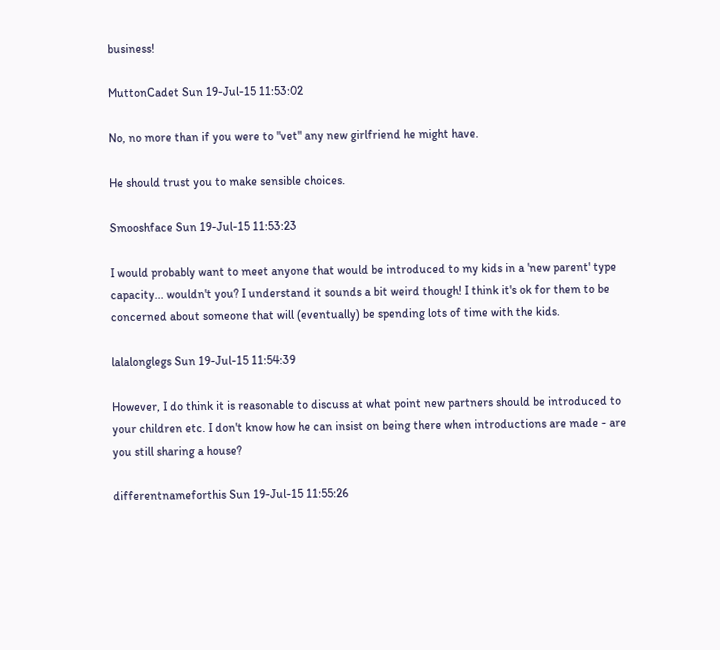business!

MuttonCadet Sun 19-Jul-15 11:53:02

No, no more than if you were to "vet" any new girlfriend he might have.

He should trust you to make sensible choices.

Smooshface Sun 19-Jul-15 11:53:23

I would probably want to meet anyone that would be introduced to my kids in a 'new parent' type capacity... wouldn't you? I understand it sounds a bit weird though! I think it's ok for them to be concerned about someone that will (eventually) be spending lots of time with the kids.

lalalonglegs Sun 19-Jul-15 11:54:39

However, I do think it is reasonable to discuss at what point new partners should be introduced to your children etc. I don't know how he can insist on being there when introductions are made - are you still sharing a house?

differentnameforthis Sun 19-Jul-15 11:55:26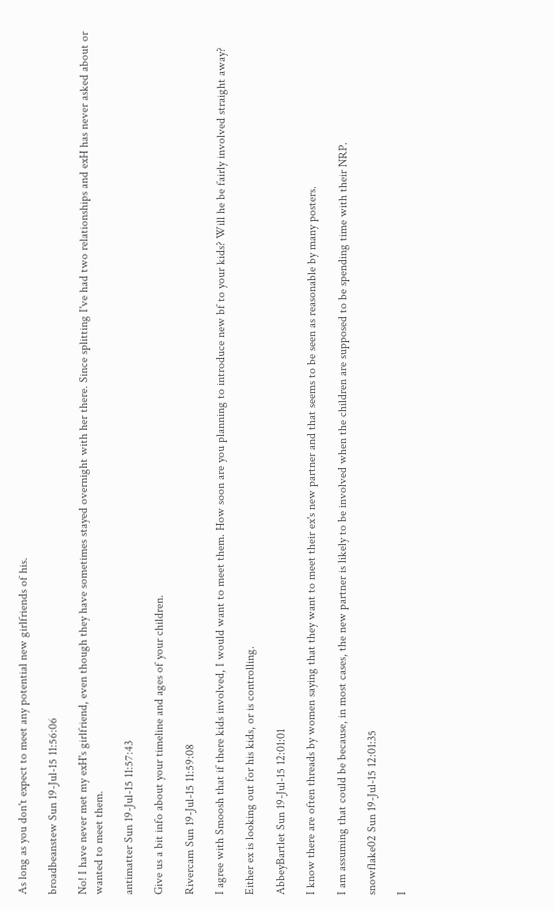As long as you don't expect to meet any potential new girlfriends of his.

broadbeanstew Sun 19-Jul-15 11:56:06

No! I have never met my exH's girlfriend, even though they have sometimes stayed overnight with her there. Since splitting I've had two relationships and exH has never asked about or wanted to meet them.

antimatter Sun 19-Jul-15 11:57:43

Give us a bit info about your timeline and ages of your children.

Rivercam Sun 19-Jul-15 11:59:08

I agree with Smoosh that if there kids involved, I would want to meet them. How soon are you planning to introduce new bf to your kids? Will he be fairly involved straight away?

Either ex is looking out for his kids, or is controlling.

AbbeyBartlet Sun 19-Jul-15 12:01:01

I know there are often threads by women saying that they want to meet their ex's new partner and that seems to be seen as reasonable by many posters.

I am assuming that could be because, in most cases, the new partner is likely to be involved when the children are supposed to be spending time with their NRP.

snowflake02 Sun 19-Jul-15 12:01:35

I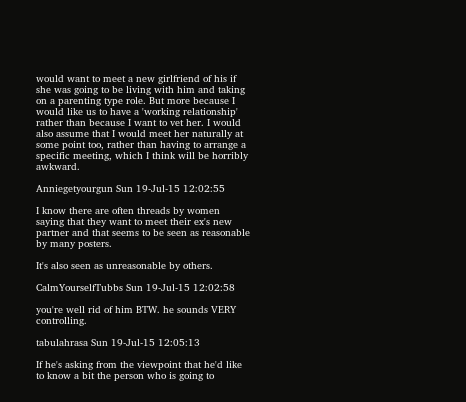would want to meet a new girlfriend of his if she was going to be living with him and taking on a parenting type role. But more because I would like us to have a 'working relationship' rather than because I want to vet her. I would also assume that I would meet her naturally at some point too, rather than having to arrange a specific meeting, which I think will be horribly awkward.

Anniegetyourgun Sun 19-Jul-15 12:02:55

I know there are often threads by women saying that they want to meet their ex's new partner and that seems to be seen as reasonable by many posters.

It's also seen as unreasonable by others.

CalmYourselfTubbs Sun 19-Jul-15 12:02:58

you're well rid of him BTW. he sounds VERY controlling.

tabulahrasa Sun 19-Jul-15 12:05:13

If he's asking from the viewpoint that he'd like to know a bit the person who is going to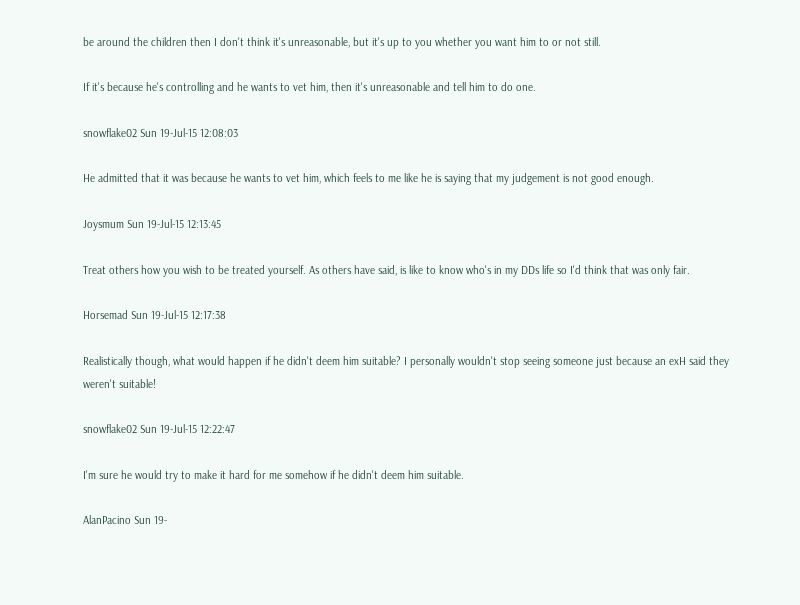be around the children then I don't think it's unreasonable, but it's up to you whether you want him to or not still.

If it's because he's controlling and he wants to vet him, then it's unreasonable and tell him to do one.

snowflake02 Sun 19-Jul-15 12:08:03

He admitted that it was because he wants to vet him, which feels to me like he is saying that my judgement is not good enough.

Joysmum Sun 19-Jul-15 12:13:45

Treat others how you wish to be treated yourself. As others have said, is like to know who's in my DDs life so I'd think that was only fair.

Horsemad Sun 19-Jul-15 12:17:38

Realistically though, what would happen if he didn't deem him suitable? I personally wouldn't stop seeing someone just because an exH said they weren't suitable!

snowflake02 Sun 19-Jul-15 12:22:47

I'm sure he would try to make it hard for me somehow if he didn't deem him suitable.

AlanPacino Sun 19-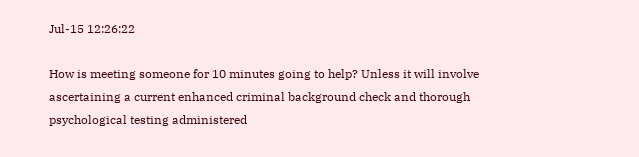Jul-15 12:26:22

How is meeting someone for 10 minutes going to help? Unless it will involve ascertaining a current enhanced criminal background check and thorough psychological testing administered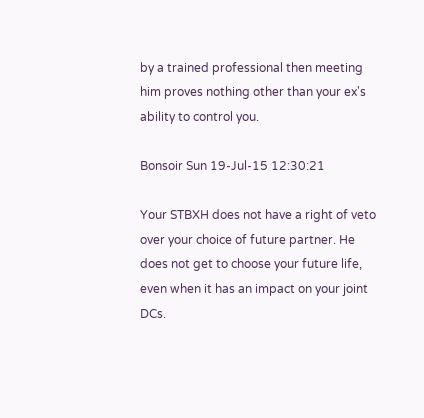by a trained professional then meeting him proves nothing other than your ex's ability to control you.

Bonsoir Sun 19-Jul-15 12:30:21

Your STBXH does not have a right of veto over your choice of future partner. He does not get to choose your future life, even when it has an impact on your joint DCs.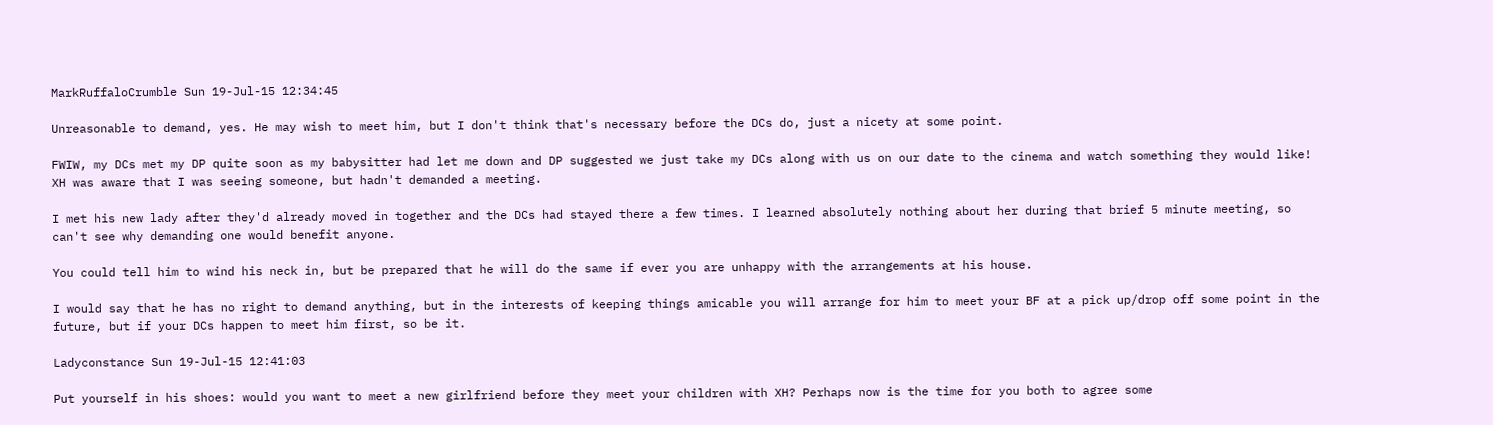MarkRuffaloCrumble Sun 19-Jul-15 12:34:45

Unreasonable to demand, yes. He may wish to meet him, but I don't think that's necessary before the DCs do, just a nicety at some point.

FWIW, my DCs met my DP quite soon as my babysitter had let me down and DP suggested we just take my DCs along with us on our date to the cinema and watch something they would like! XH was aware that I was seeing someone, but hadn't demanded a meeting.

I met his new lady after they'd already moved in together and the DCs had stayed there a few times. I learned absolutely nothing about her during that brief 5 minute meeting, so can't see why demanding one would benefit anyone.

You could tell him to wind his neck in, but be prepared that he will do the same if ever you are unhappy with the arrangements at his house.

I would say that he has no right to demand anything, but in the interests of keeping things amicable you will arrange for him to meet your BF at a pick up/drop off some point in the future, but if your DCs happen to meet him first, so be it.

Ladyconstance Sun 19-Jul-15 12:41:03

Put yourself in his shoes: would you want to meet a new girlfriend before they meet your children with XH? Perhaps now is the time for you both to agree some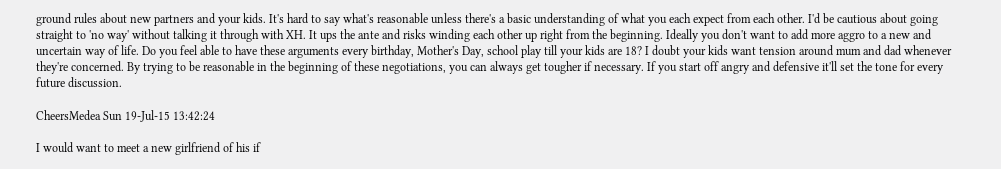ground rules about new partners and your kids. It's hard to say what's reasonable unless there's a basic understanding of what you each expect from each other. I'd be cautious about going straight to 'no way' without talking it through with XH. It ups the ante and risks winding each other up right from the beginning. Ideally you don't want to add more aggro to a new and uncertain way of life. Do you feel able to have these arguments every birthday, Mother's Day, school play till your kids are 18? I doubt your kids want tension around mum and dad whenever they're concerned. By trying to be reasonable in the beginning of these negotiations, you can always get tougher if necessary. If you start off angry and defensive it'll set the tone for every future discussion.

CheersMedea Sun 19-Jul-15 13:42:24

I would want to meet a new girlfriend of his if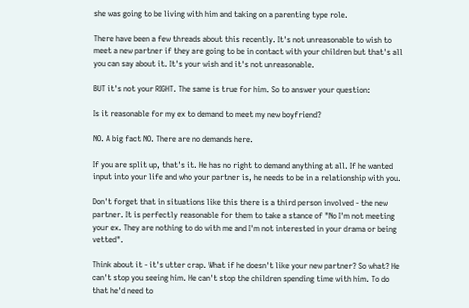she was going to be living with him and taking on a parenting type role.

There have been a few threads about this recently. It's not unreasonable to wish to meet a new partner if they are going to be in contact with your children but that's all you can say about it. It's your wish and it's not unreasonable.

BUT it's not your RIGHT. The same is true for him. So to answer your question:

Is it reasonable for my ex to demand to meet my new boyfriend?

NO. A big fact NO. There are no demands here.

If you are split up, that's it. He has no right to demand anything at all. If he wanted input into your life and who your partner is, he needs to be in a relationship with you.

Don't forget that in situations like this there is a third person involved - the new partner. It is perfectly reasonable for them to take a stance of "No I'm not meeting your ex. They are nothing to do with me and I'm not interested in your drama or being vetted".

Think about it - it's utter crap. What if he doesn't like your new partner? So what? He can't stop you seeing him. He can't stop the children spending time with him. To do that he'd need to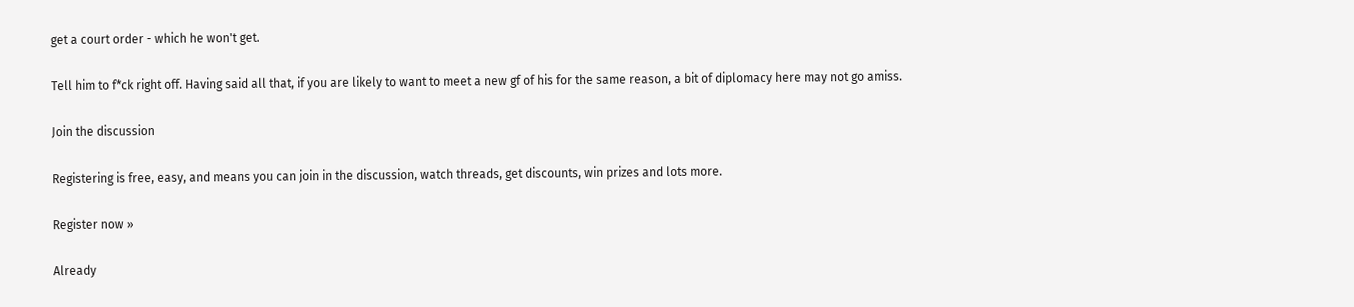get a court order - which he won't get.

Tell him to f*ck right off. Having said all that, if you are likely to want to meet a new gf of his for the same reason, a bit of diplomacy here may not go amiss.

Join the discussion

Registering is free, easy, and means you can join in the discussion, watch threads, get discounts, win prizes and lots more.

Register now »

Already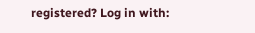registered? Log in with: